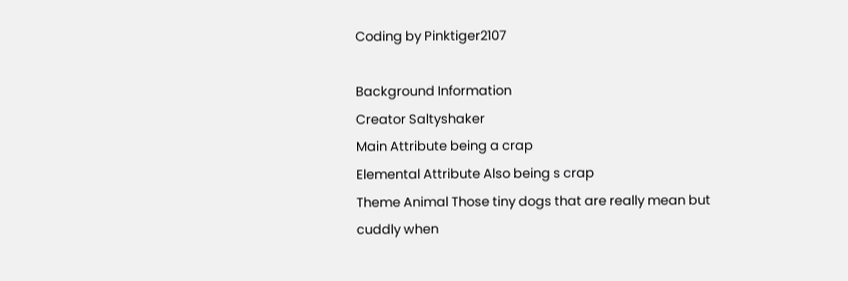Coding by Pinktiger2107

Background Information
Creator Saltyshaker
Main Attribute being a crap
Elemental Attribute Also being s crap
Theme Animal Those tiny dogs that are really mean but cuddly when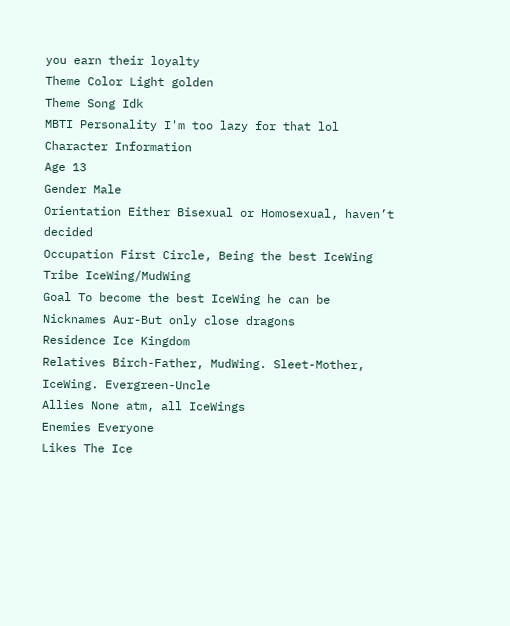you earn their loyalty
Theme Color Light golden
Theme Song Idk
MBTI Personality I'm too lazy for that lol
Character Information
Age 13
Gender Male
Orientation Either Bisexual or Homosexual, haven’t decided
Occupation First Circle, Being the best IceWing
Tribe IceWing/MudWing
Goal To become the best IceWing he can be
Nicknames Aur-But only close dragons
Residence Ice Kingdom
Relatives Birch-Father, MudWing. Sleet-Mother, IceWing. Evergreen-Uncle
Allies None atm, all IceWings
Enemies Everyone
Likes The Ice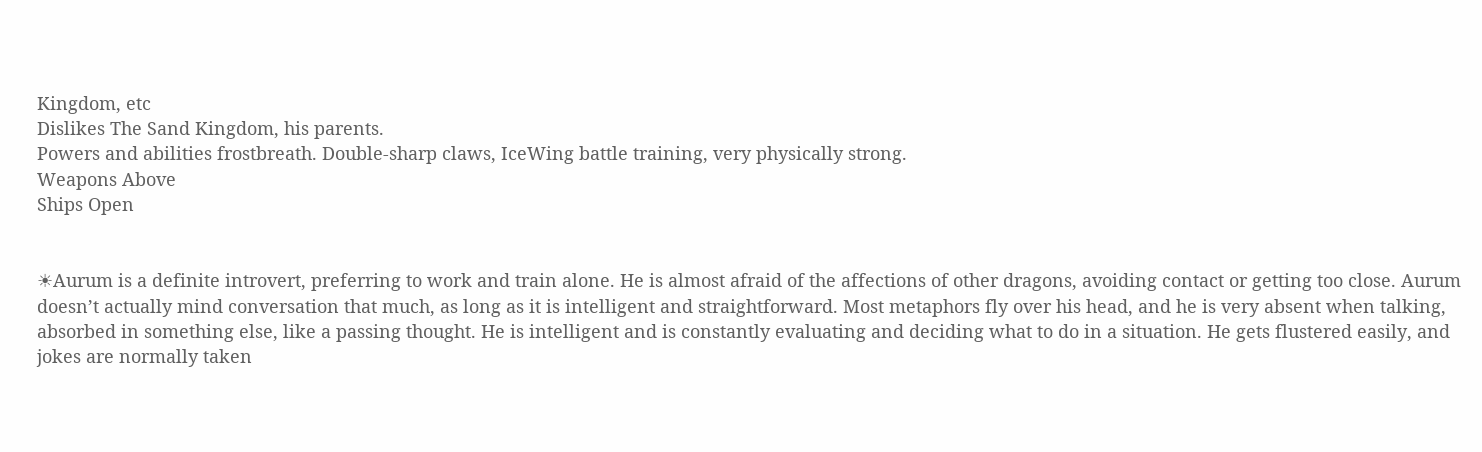Kingdom, etc
Dislikes The Sand Kingdom, his parents.
Powers and abilities frostbreath. Double-sharp claws, IceWing battle training, very physically strong.
Weapons Above
Ships Open


☀Aurum is a definite introvert, preferring to work and train alone. He is almost afraid of the affections of other dragons, avoiding contact or getting too close. Aurum doesn’t actually mind conversation that much, as long as it is intelligent and straightforward. Most metaphors fly over his head, and he is very absent when talking, absorbed in something else, like a passing thought. He is intelligent and is constantly evaluating and deciding what to do in a situation. He gets flustered easily, and jokes are normally taken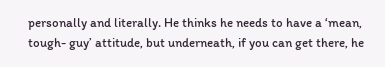personally and literally. He thinks he needs to have a ‘mean, tough- guy’ attitude, but underneath, if you can get there, he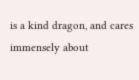is a kind dragon, and cares immensely about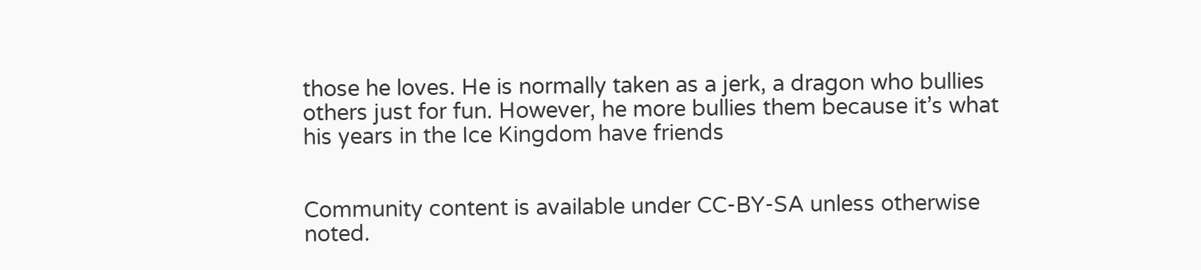those he loves. He is normally taken as a jerk, a dragon who bullies others just for fun. However, he more bullies them because it’s what his years in the Ice Kingdom have friends


Community content is available under CC-BY-SA unless otherwise noted.